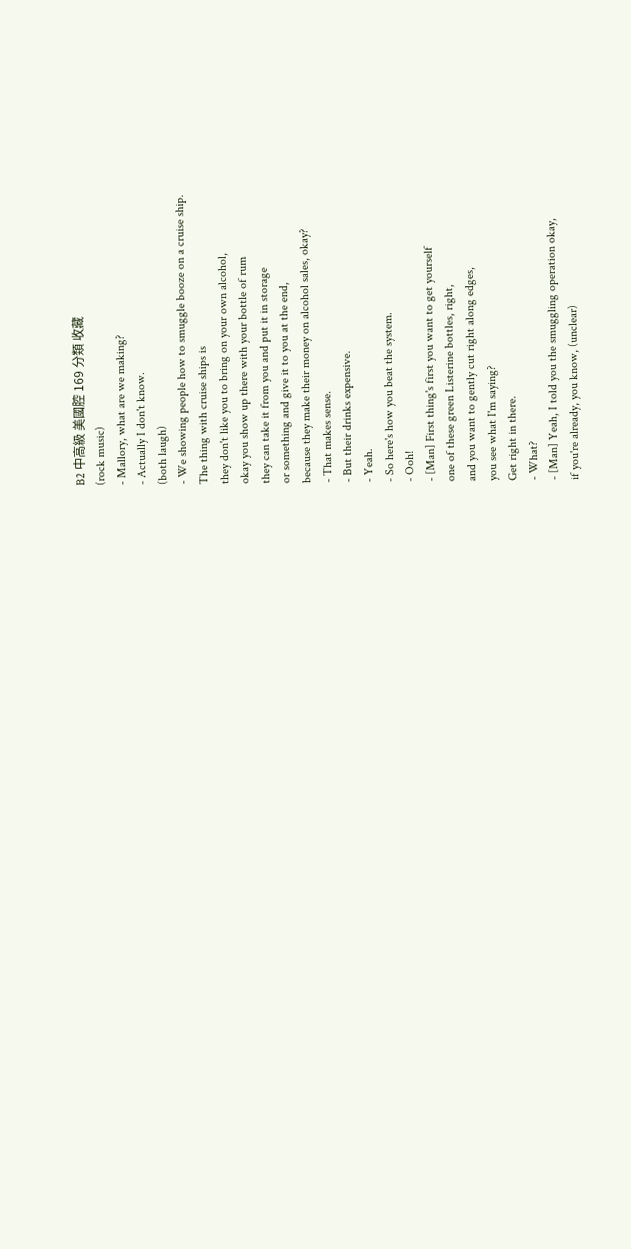B2 中高級 美國腔 169 分類 收藏
(rock music)
- Mallory, what are we making?
- Actually I don't know.
(both laugh)
- We showing people how to smuggle booze on a cruise ship.
The thing with cruise ships is
they don't like you to bring on your own alcohol,
okay you show up there with your bottle of rum
they can take it from you and put it in storage
or something and give it to you at the end,
because they make their money on alcohol sales, okay?
- That makes sense.
- But their drinks expensive.
- Yeah.
- So here's how you beat the system.
- Ooh!
- [Man] First thing's first you want to get yourself
one of these green Listerine bottles, right,
and you want to gently cut right along edges,
you see what I'm saying?
Get right in there.
- What?
- [Man] Yeah, I told you the smuggling operation okay,
if you're already, you know, (unclear)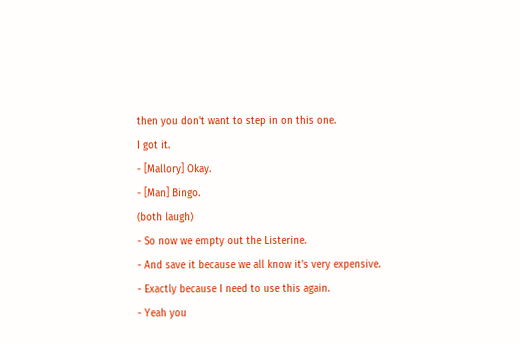then you don't want to step in on this one.
I got it.
- [Mallory] Okay.
- [Man] Bingo.
(both laugh)
- So now we empty out the Listerine.
- And save it because we all know it's very expensive.
- Exactly because I need to use this again.
- Yeah you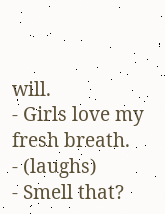will.
- Girls love my fresh breath.
- (laughs)
- Smell that?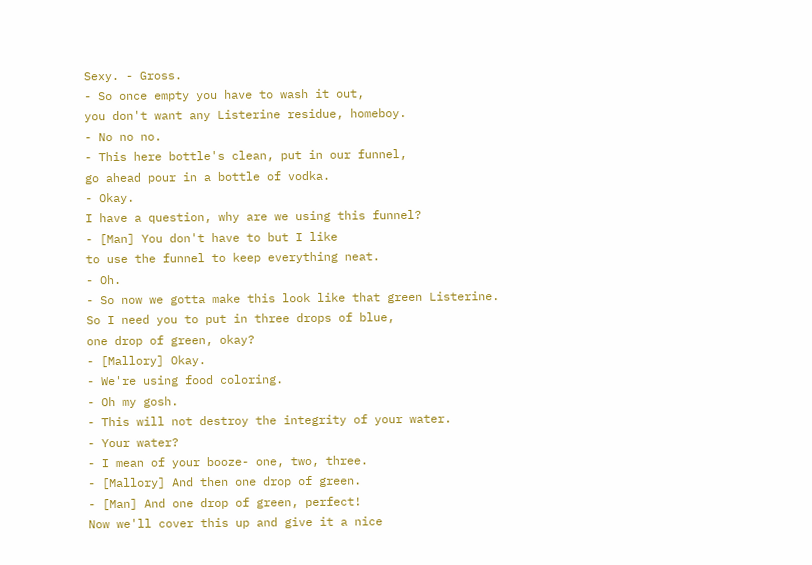Sexy. - Gross.
- So once empty you have to wash it out,
you don't want any Listerine residue, homeboy.
- No no no.
- This here bottle's clean, put in our funnel,
go ahead pour in a bottle of vodka.
- Okay.
I have a question, why are we using this funnel?
- [Man] You don't have to but I like
to use the funnel to keep everything neat.
- Oh.
- So now we gotta make this look like that green Listerine.
So I need you to put in three drops of blue,
one drop of green, okay?
- [Mallory] Okay.
- We're using food coloring.
- Oh my gosh.
- This will not destroy the integrity of your water.
- Your water?
- I mean of your booze- one, two, three.
- [Mallory] And then one drop of green.
- [Man] And one drop of green, perfect!
Now we'll cover this up and give it a nice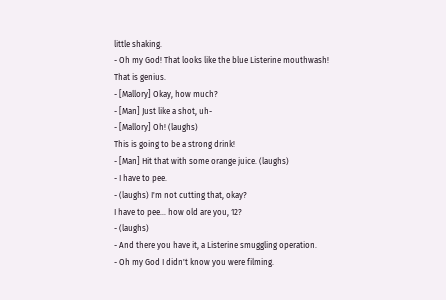little shaking.
- Oh my God! That looks like the blue Listerine mouthwash!
That is genius.
- [Mallory] Okay, how much?
- [Man] Just like a shot, uh-
- [Mallory] Oh! (laughs)
This is going to be a strong drink!
- [Man] Hit that with some orange juice. (laughs)
- I have to pee.
- (laughs) I'm not cutting that, okay?
I have to pee… how old are you, 12?
- (laughs)
- And there you have it, a Listerine smuggling operation.
- Oh my God I didn't know you were filming.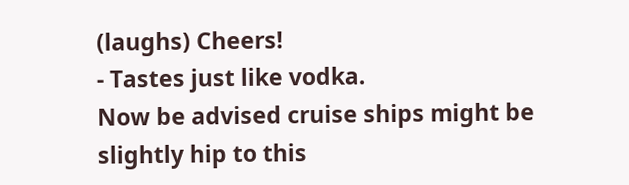(laughs) Cheers!
- Tastes just like vodka.
Now be advised cruise ships might be
slightly hip to this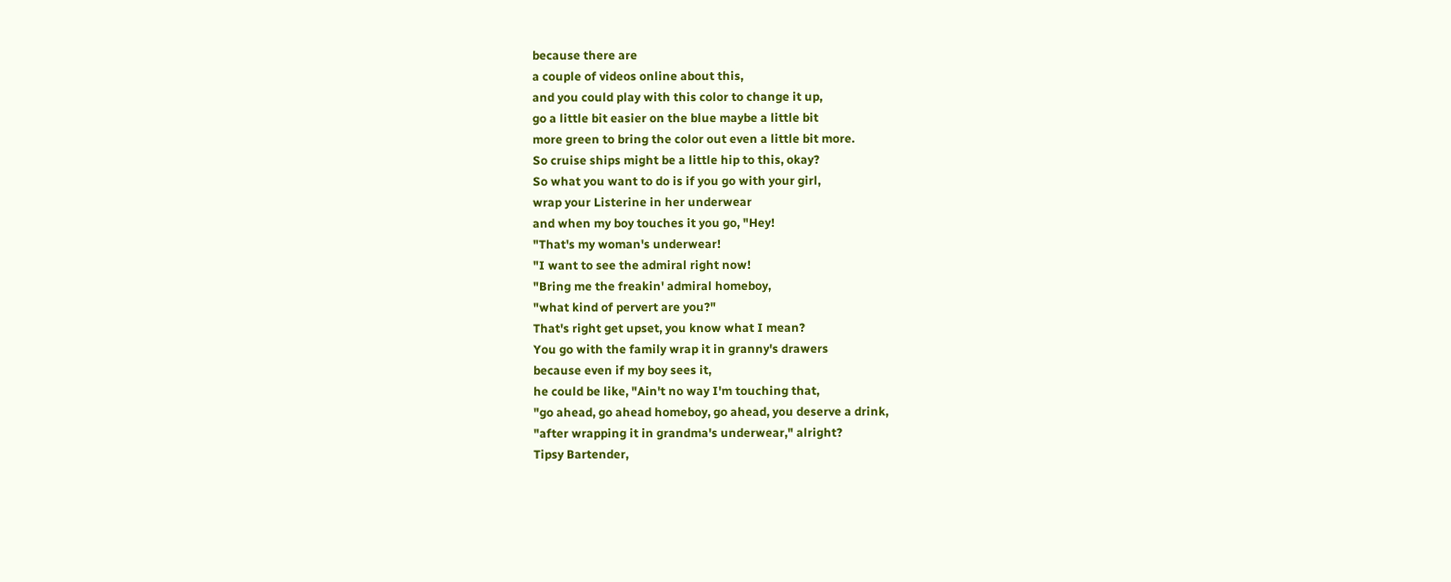because there are
a couple of videos online about this,
and you could play with this color to change it up,
go a little bit easier on the blue maybe a little bit
more green to bring the color out even a little bit more.
So cruise ships might be a little hip to this, okay?
So what you want to do is if you go with your girl,
wrap your Listerine in her underwear
and when my boy touches it you go, "Hey!
"That's my woman's underwear!
"I want to see the admiral right now!
"Bring me the freakin' admiral homeboy,
"what kind of pervert are you?"
That's right get upset, you know what I mean?
You go with the family wrap it in granny's drawers
because even if my boy sees it,
he could be like, "Ain't no way I'm touching that,
"go ahead, go ahead homeboy, go ahead, you deserve a drink,
"after wrapping it in grandma's underwear," alright?
Tipsy Bartender,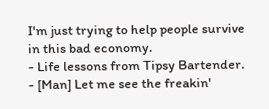I'm just trying to help people survive in this bad economy.
- Life lessons from Tipsy Bartender.
- [Man] Let me see the freakin'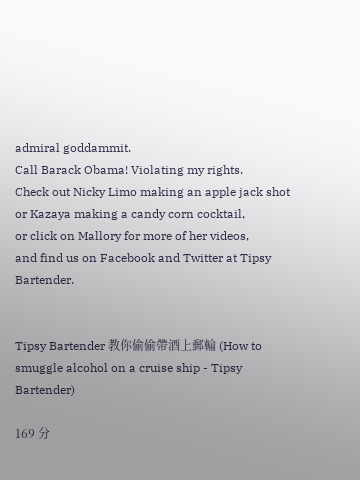admiral goddammit.
Call Barack Obama! Violating my rights.
Check out Nicky Limo making an apple jack shot
or Kazaya making a candy corn cocktail,
or click on Mallory for more of her videos,
and find us on Facebook and Twitter at Tipsy Bartender.


Tipsy Bartender 教你偷偷帶酒上郵輪 (How to smuggle alcohol on a cruise ship - Tipsy Bartender)

169 分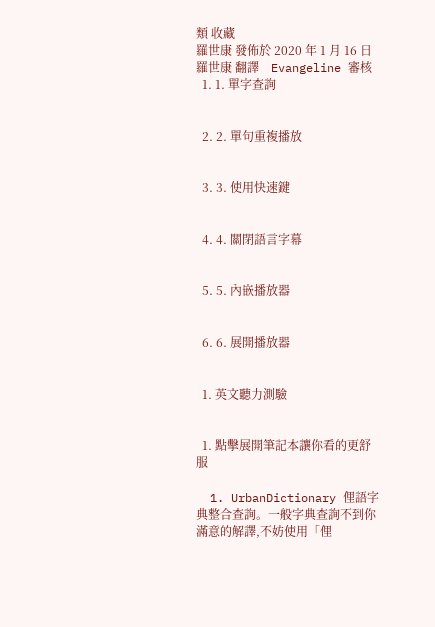類 收藏
羅世康 發佈於 2020 年 1 月 16 日    羅世康 翻譯    Evangeline 審核
  1. 1. 單字查詢


  2. 2. 單句重複播放


  3. 3. 使用快速鍵


  4. 4. 關閉語言字幕


  5. 5. 內嵌播放器


  6. 6. 展開播放器


  1. 英文聽力測驗


  1. 點擊展開筆記本讓你看的更舒服

  1. UrbanDictionary 俚語字典整合查詢。一般字典查詢不到你滿意的解譯,不妨使用「俚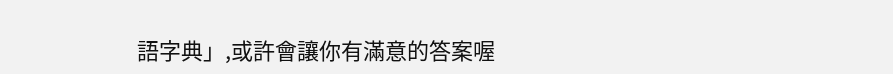語字典」,或許會讓你有滿意的答案喔